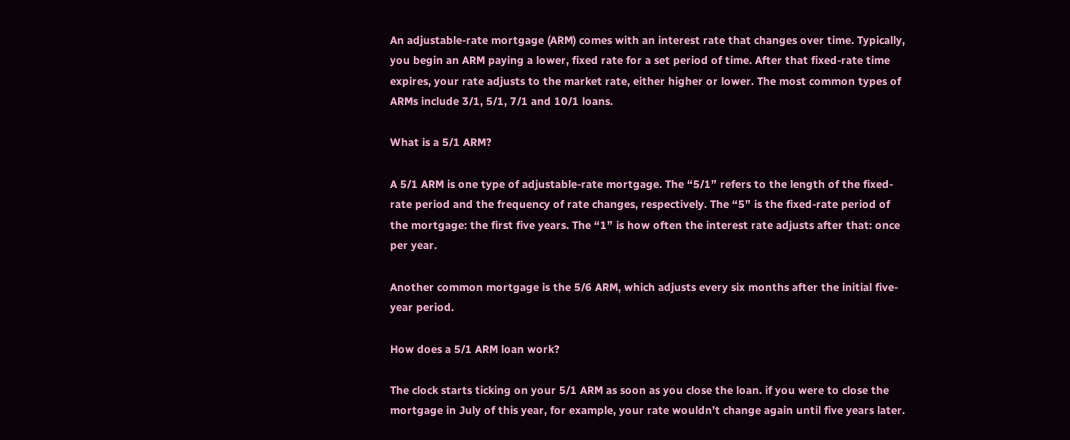An adjustable-rate mortgage (ARM) comes with an interest rate that changes over time. Typically, you begin an ARM paying a lower, fixed rate for a set period of time. After that fixed-rate time expires, your rate adjusts to the market rate, either higher or lower. The most common types of ARMs include 3/1, 5/1, 7/1 and 10/1 loans.

What is a 5/1 ARM?

A 5/1 ARM is one type of adjustable-rate mortgage. The “5/1” refers to the length of the fixed-rate period and the frequency of rate changes, respectively. The “5” is the fixed-rate period of the mortgage: the first five years. The “1” is how often the interest rate adjusts after that: once per year.

Another common mortgage is the 5/6 ARM, which adjusts every six months after the initial five-year period.

How does a 5/1 ARM loan work?

The clock starts ticking on your 5/1 ARM as soon as you close the loan. if you were to close the mortgage in July of this year, for example, your rate wouldn’t change again until five years later.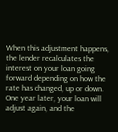When this adjustment happens, the lender recalculates the interest on your loan going forward depending on how the rate has changed, up or down. One year later, your loan will adjust again, and the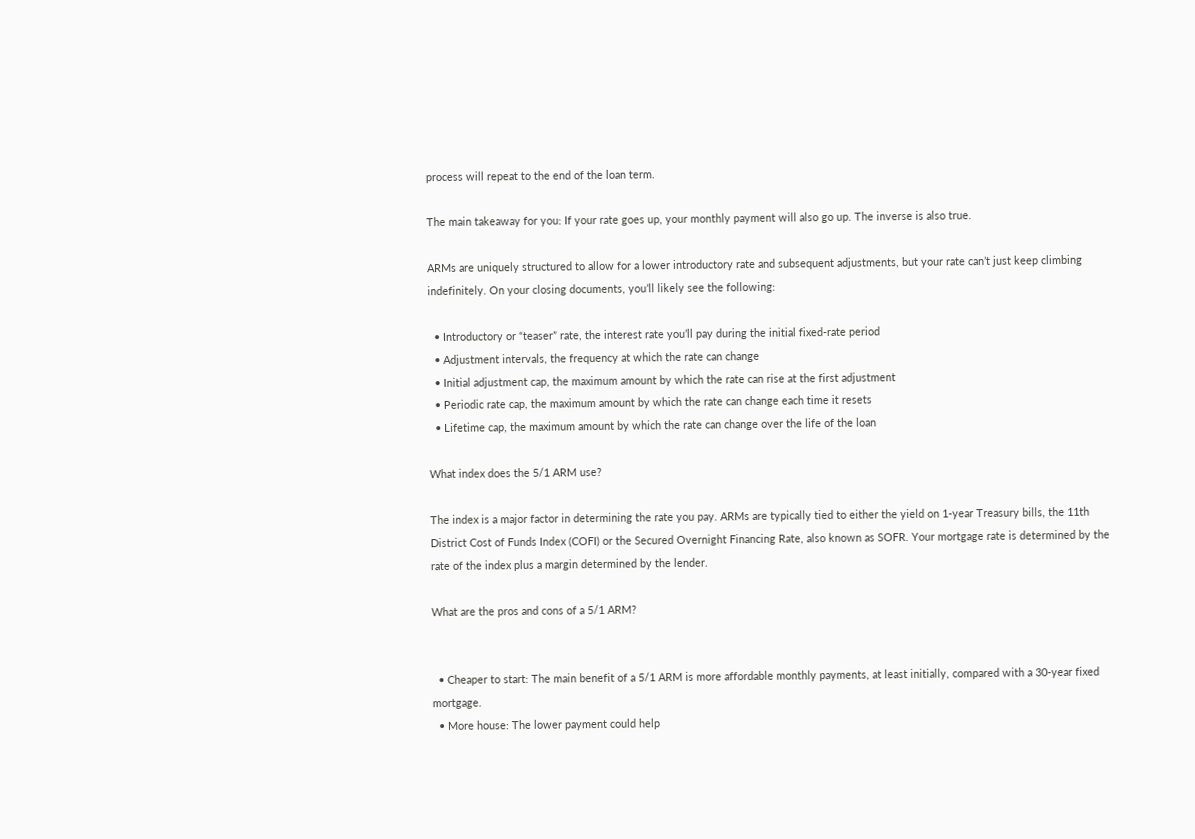process will repeat to the end of the loan term.

The main takeaway for you: If your rate goes up, your monthly payment will also go up. The inverse is also true.

ARMs are uniquely structured to allow for a lower introductory rate and subsequent adjustments, but your rate can’t just keep climbing indefinitely. On your closing documents, you’ll likely see the following:

  • Introductory or “teaser” rate, the interest rate you’ll pay during the initial fixed-rate period
  • Adjustment intervals, the frequency at which the rate can change
  • Initial adjustment cap, the maximum amount by which the rate can rise at the first adjustment
  • Periodic rate cap, the maximum amount by which the rate can change each time it resets
  • Lifetime cap, the maximum amount by which the rate can change over the life of the loan

What index does the 5/1 ARM use?

The index is a major factor in determining the rate you pay. ARMs are typically tied to either the yield on 1-year Treasury bills, the 11th District Cost of Funds Index (COFI) or the Secured Overnight Financing Rate, also known as SOFR. Your mortgage rate is determined by the rate of the index plus a margin determined by the lender.

What are the pros and cons of a 5/1 ARM?


  • Cheaper to start: The main benefit of a 5/1 ARM is more affordable monthly payments, at least initially, compared with a 30-year fixed mortgage.
  • More house: The lower payment could help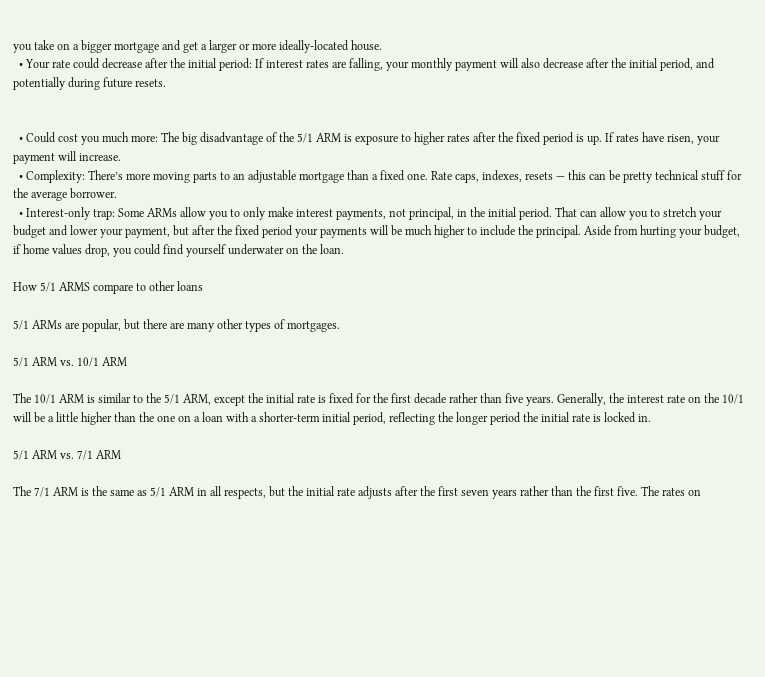you take on a bigger mortgage and get a larger or more ideally-located house.
  • Your rate could decrease after the initial period: If interest rates are falling, your monthly payment will also decrease after the initial period, and potentially during future resets.


  • Could cost you much more: The big disadvantage of the 5/1 ARM is exposure to higher rates after the fixed period is up. If rates have risen, your payment will increase.
  • Complexity: There’s more moving parts to an adjustable mortgage than a fixed one. Rate caps, indexes, resets — this can be pretty technical stuff for the average borrower.
  • Interest-only trap: Some ARMs allow you to only make interest payments, not principal, in the initial period. That can allow you to stretch your budget and lower your payment, but after the fixed period your payments will be much higher to include the principal. Aside from hurting your budget, if home values drop, you could find yourself underwater on the loan.

How 5/1 ARMS compare to other loans

5/1 ARMs are popular, but there are many other types of mortgages.

5/1 ARM vs. 10/1 ARM

The 10/1 ARM is similar to the 5/1 ARM, except the initial rate is fixed for the first decade rather than five years. Generally, the interest rate on the 10/1 will be a little higher than the one on a loan with a shorter-term initial period, reflecting the longer period the initial rate is locked in.

5/1 ARM vs. 7/1 ARM

The 7/1 ARM is the same as 5/1 ARM in all respects, but the initial rate adjusts after the first seven years rather than the first five. The rates on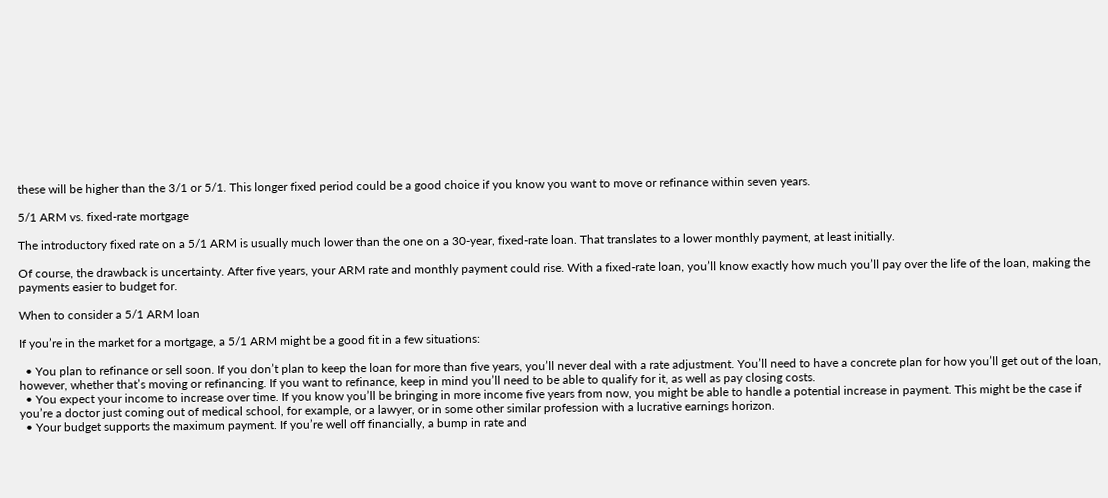these will be higher than the 3/1 or 5/1. This longer fixed period could be a good choice if you know you want to move or refinance within seven years.

5/1 ARM vs. fixed-rate mortgage

The introductory fixed rate on a 5/1 ARM is usually much lower than the one on a 30-year, fixed-rate loan. That translates to a lower monthly payment, at least initially.

Of course, the drawback is uncertainty. After five years, your ARM rate and monthly payment could rise. With a fixed-rate loan, you’ll know exactly how much you’ll pay over the life of the loan, making the payments easier to budget for.

When to consider a 5/1 ARM loan

If you’re in the market for a mortgage, a 5/1 ARM might be a good fit in a few situations:

  • You plan to refinance or sell soon. If you don’t plan to keep the loan for more than five years, you’ll never deal with a rate adjustment. You’ll need to have a concrete plan for how you’ll get out of the loan, however, whether that’s moving or refinancing. If you want to refinance, keep in mind you’ll need to be able to qualify for it, as well as pay closing costs.
  • You expect your income to increase over time. If you know you’ll be bringing in more income five years from now, you might be able to handle a potential increase in payment. This might be the case if you’re a doctor just coming out of medical school, for example, or a lawyer, or in some other similar profession with a lucrative earnings horizon.
  • Your budget supports the maximum payment. If you’re well off financially, a bump in rate and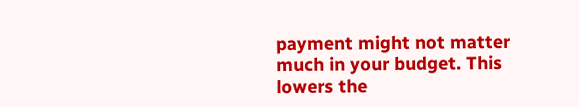payment might not matter much in your budget. This lowers the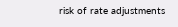risk of rate adjustments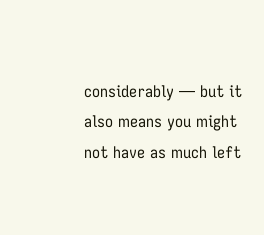considerably — but it also means you might not have as much left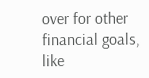over for other financial goals, like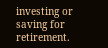investing or saving for retirement.